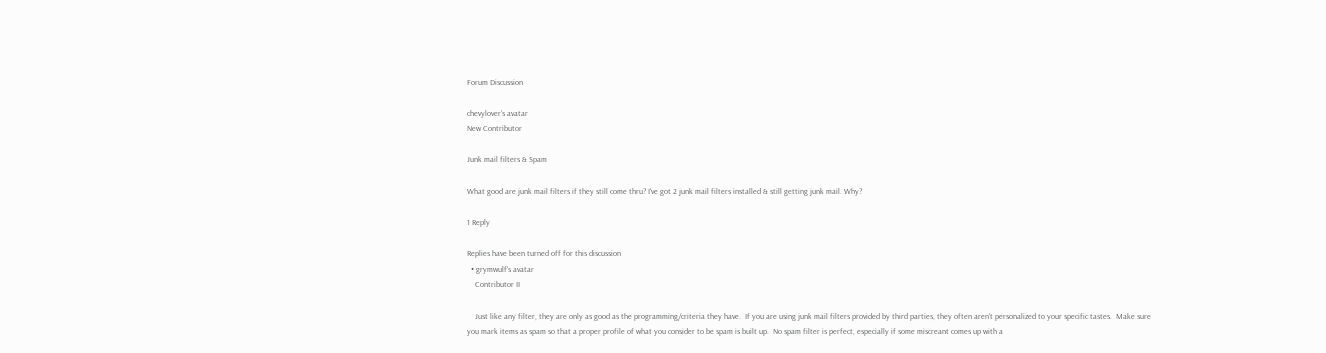Forum Discussion

chevylover's avatar
New Contributor

Junk mail filters & Spam

What good are junk mail filters if they still come thru? I've got 2 junk mail filters installed & still getting junk mail. Why?

1 Reply

Replies have been turned off for this discussion
  • grymwulf's avatar
    Contributor II

    Just like any filter, they are only as good as the programming/criteria they have.  If you are using junk mail filters provided by third parties, they often aren't personalized to your specific tastes.  Make sure you mark items as spam so that a proper profile of what you consider to be spam is built up.  No spam filter is perfect, especially if some miscreant comes up with a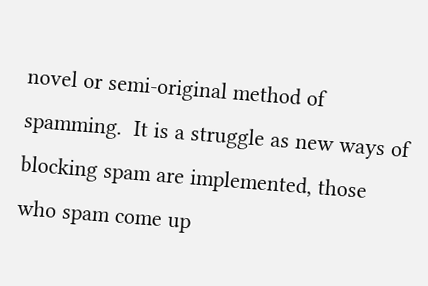novel or semi-original method of spamming.  It is a struggle as new ways of blocking spam are implemented, those who spam come up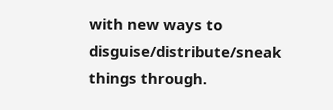with new ways to disguise/distribute/sneak things through.